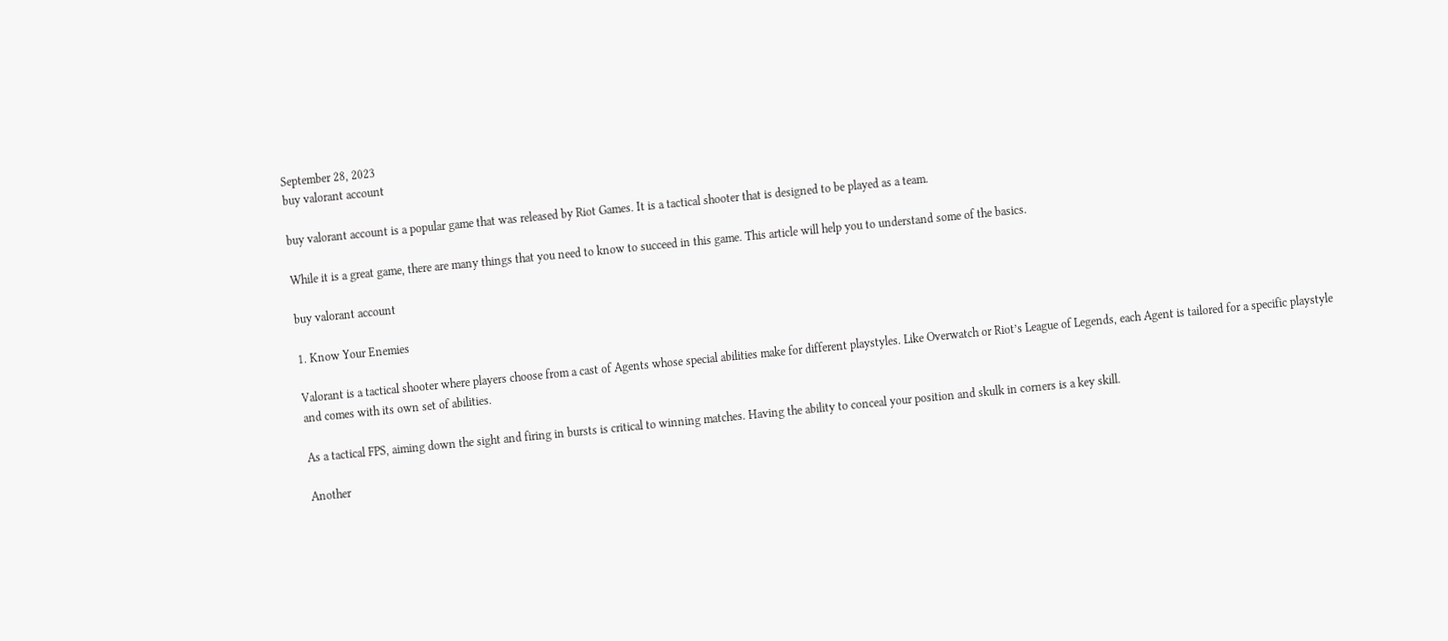September 28, 2023
buy valorant account

buy valorant account is a popular game that was released by Riot Games. It is a tactical shooter that is designed to be played as a team.

While it is a great game, there are many things that you need to know to succeed in this game. This article will help you to understand some of the basics.

buy valorant account

1. Know Your Enemies

Valorant is a tactical shooter where players choose from a cast of Agents whose special abilities make for different playstyles. Like Overwatch or Riot’s League of Legends, each Agent is tailored for a specific playstyle and comes with its own set of abilities.

As a tactical FPS, aiming down the sight and firing in bursts is critical to winning matches. Having the ability to conceal your position and skulk in corners is a key skill.

Another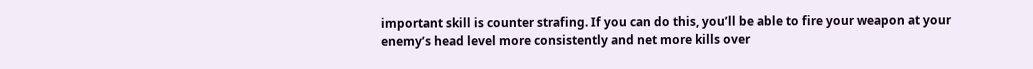important skill is counter strafing. If you can do this, you’ll be able to fire your weapon at your enemy’s head level more consistently and net more kills over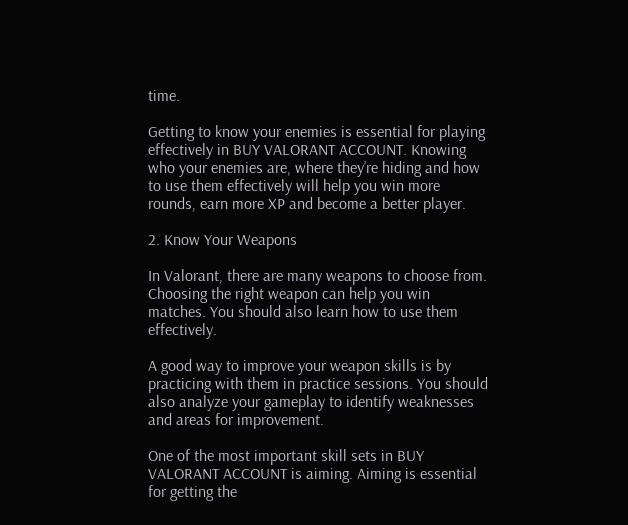time.

Getting to know your enemies is essential for playing effectively in BUY VALORANT ACCOUNT. Knowing who your enemies are, where they’re hiding and how to use them effectively will help you win more rounds, earn more XP and become a better player.

2. Know Your Weapons

In Valorant, there are many weapons to choose from. Choosing the right weapon can help you win matches. You should also learn how to use them effectively.

A good way to improve your weapon skills is by practicing with them in practice sessions. You should also analyze your gameplay to identify weaknesses and areas for improvement.

One of the most important skill sets in BUY VALORANT ACCOUNT is aiming. Aiming is essential for getting the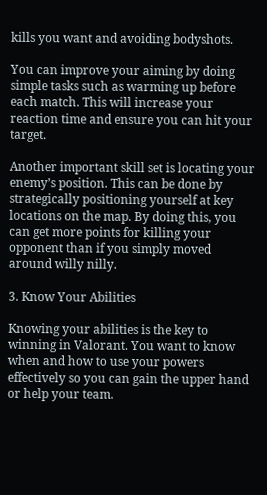kills you want and avoiding bodyshots.

You can improve your aiming by doing simple tasks such as warming up before each match. This will increase your reaction time and ensure you can hit your target.

Another important skill set is locating your enemy’s position. This can be done by strategically positioning yourself at key locations on the map. By doing this, you can get more points for killing your opponent than if you simply moved around willy nilly.

3. Know Your Abilities

Knowing your abilities is the key to winning in Valorant. You want to know when and how to use your powers effectively so you can gain the upper hand or help your team.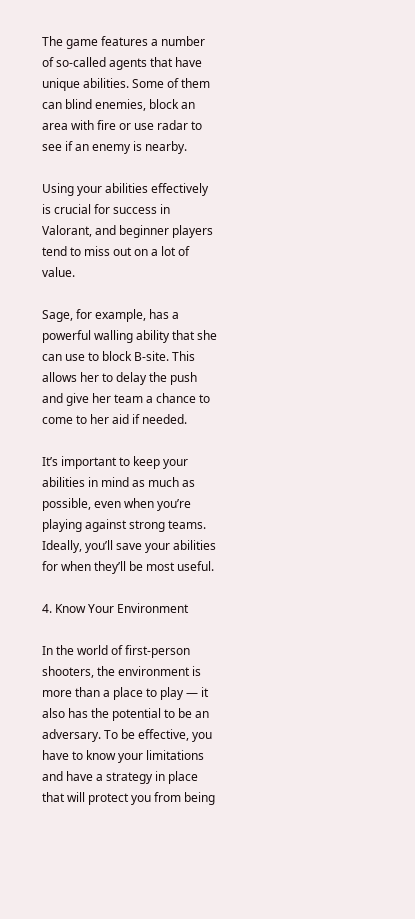The game features a number of so-called agents that have unique abilities. Some of them can blind enemies, block an area with fire or use radar to see if an enemy is nearby.

Using your abilities effectively is crucial for success in Valorant, and beginner players tend to miss out on a lot of value.

Sage, for example, has a powerful walling ability that she can use to block B-site. This allows her to delay the push and give her team a chance to come to her aid if needed.

It’s important to keep your abilities in mind as much as possible, even when you’re playing against strong teams. Ideally, you’ll save your abilities for when they’ll be most useful.

4. Know Your Environment

In the world of first-person shooters, the environment is more than a place to play — it also has the potential to be an adversary. To be effective, you have to know your limitations and have a strategy in place that will protect you from being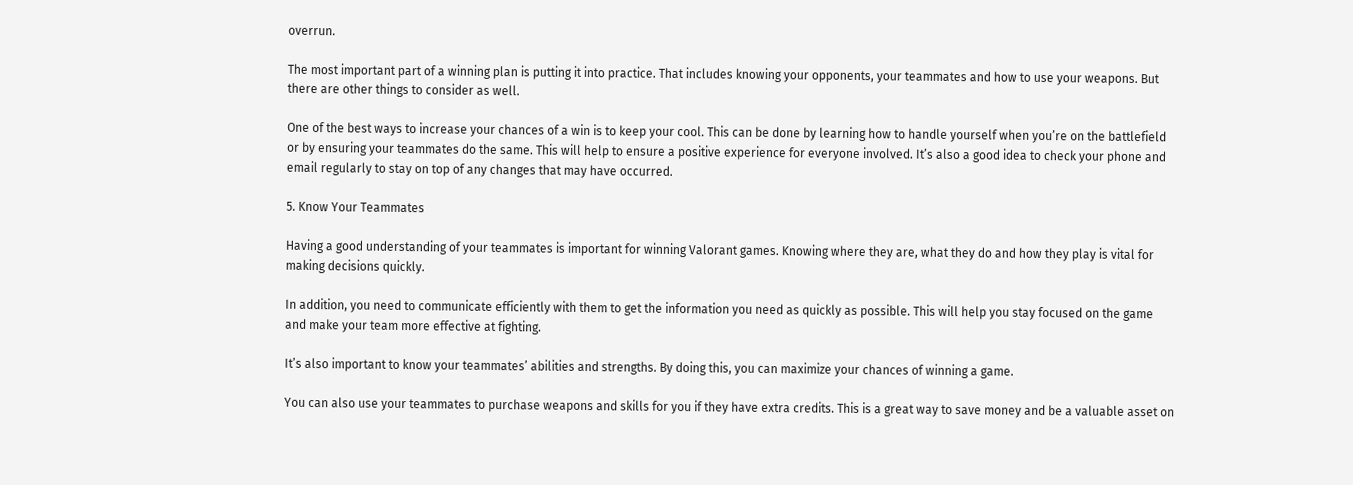overrun.

The most important part of a winning plan is putting it into practice. That includes knowing your opponents, your teammates and how to use your weapons. But there are other things to consider as well.

One of the best ways to increase your chances of a win is to keep your cool. This can be done by learning how to handle yourself when you’re on the battlefield or by ensuring your teammates do the same. This will help to ensure a positive experience for everyone involved. It’s also a good idea to check your phone and email regularly to stay on top of any changes that may have occurred.

5. Know Your Teammates

Having a good understanding of your teammates is important for winning Valorant games. Knowing where they are, what they do and how they play is vital for making decisions quickly.

In addition, you need to communicate efficiently with them to get the information you need as quickly as possible. This will help you stay focused on the game and make your team more effective at fighting.

It’s also important to know your teammates’ abilities and strengths. By doing this, you can maximize your chances of winning a game.

You can also use your teammates to purchase weapons and skills for you if they have extra credits. This is a great way to save money and be a valuable asset on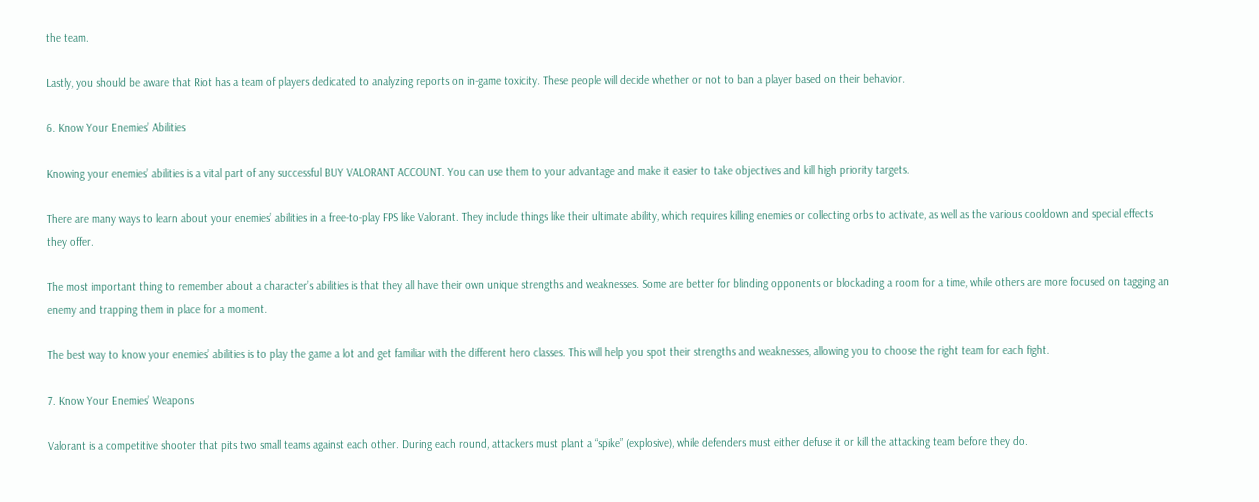the team.

Lastly, you should be aware that Riot has a team of players dedicated to analyzing reports on in-game toxicity. These people will decide whether or not to ban a player based on their behavior.

6. Know Your Enemies’ Abilities

Knowing your enemies’ abilities is a vital part of any successful BUY VALORANT ACCOUNT. You can use them to your advantage and make it easier to take objectives and kill high priority targets.

There are many ways to learn about your enemies’ abilities in a free-to-play FPS like Valorant. They include things like their ultimate ability, which requires killing enemies or collecting orbs to activate, as well as the various cooldown and special effects they offer.

The most important thing to remember about a character’s abilities is that they all have their own unique strengths and weaknesses. Some are better for blinding opponents or blockading a room for a time, while others are more focused on tagging an enemy and trapping them in place for a moment.

The best way to know your enemies’ abilities is to play the game a lot and get familiar with the different hero classes. This will help you spot their strengths and weaknesses, allowing you to choose the right team for each fight.

7. Know Your Enemies’ Weapons

Valorant is a competitive shooter that pits two small teams against each other. During each round, attackers must plant a “spike” (explosive), while defenders must either defuse it or kill the attacking team before they do.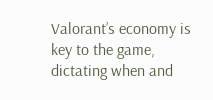Valorant’s economy is key to the game, dictating when and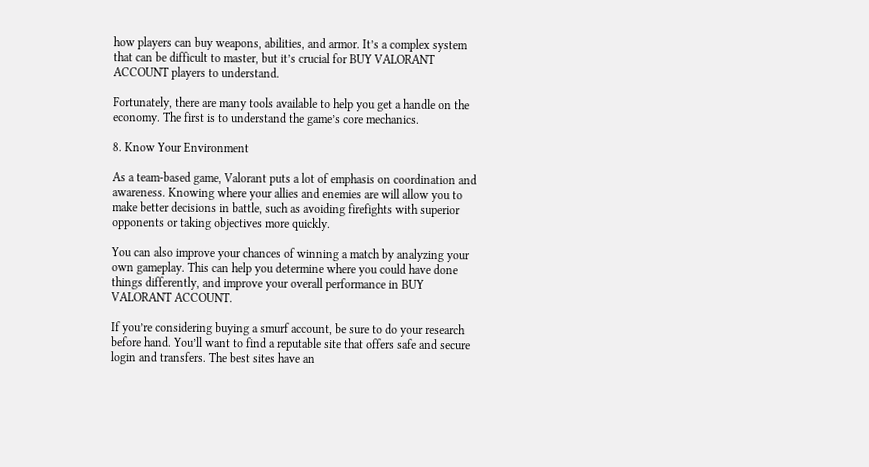how players can buy weapons, abilities, and armor. It’s a complex system that can be difficult to master, but it’s crucial for BUY VALORANT ACCOUNT players to understand.

Fortunately, there are many tools available to help you get a handle on the economy. The first is to understand the game’s core mechanics.

8. Know Your Environment

As a team-based game, Valorant puts a lot of emphasis on coordination and awareness. Knowing where your allies and enemies are will allow you to make better decisions in battle, such as avoiding firefights with superior opponents or taking objectives more quickly.

You can also improve your chances of winning a match by analyzing your own gameplay. This can help you determine where you could have done things differently, and improve your overall performance in BUY VALORANT ACCOUNT.

If you’re considering buying a smurf account, be sure to do your research before hand. You’ll want to find a reputable site that offers safe and secure login and transfers. The best sites have an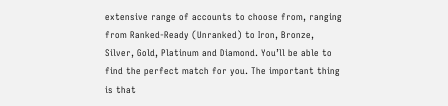extensive range of accounts to choose from, ranging from Ranked-Ready (Unranked) to Iron, Bronze, Silver, Gold, Platinum and Diamond. You’ll be able to find the perfect match for you. The important thing is that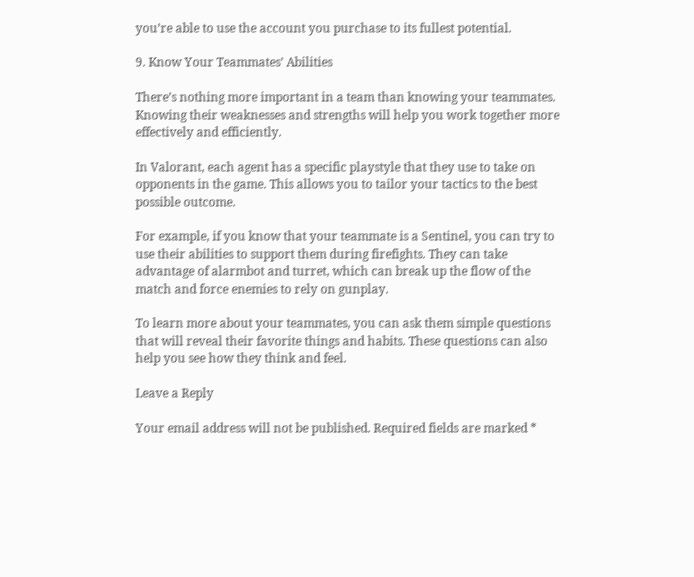you’re able to use the account you purchase to its fullest potential.

9. Know Your Teammates’ Abilities

There’s nothing more important in a team than knowing your teammates. Knowing their weaknesses and strengths will help you work together more effectively and efficiently.

In Valorant, each agent has a specific playstyle that they use to take on opponents in the game. This allows you to tailor your tactics to the best possible outcome.

For example, if you know that your teammate is a Sentinel, you can try to use their abilities to support them during firefights. They can take advantage of alarmbot and turret, which can break up the flow of the match and force enemies to rely on gunplay.

To learn more about your teammates, you can ask them simple questions that will reveal their favorite things and habits. These questions can also help you see how they think and feel.

Leave a Reply

Your email address will not be published. Required fields are marked *